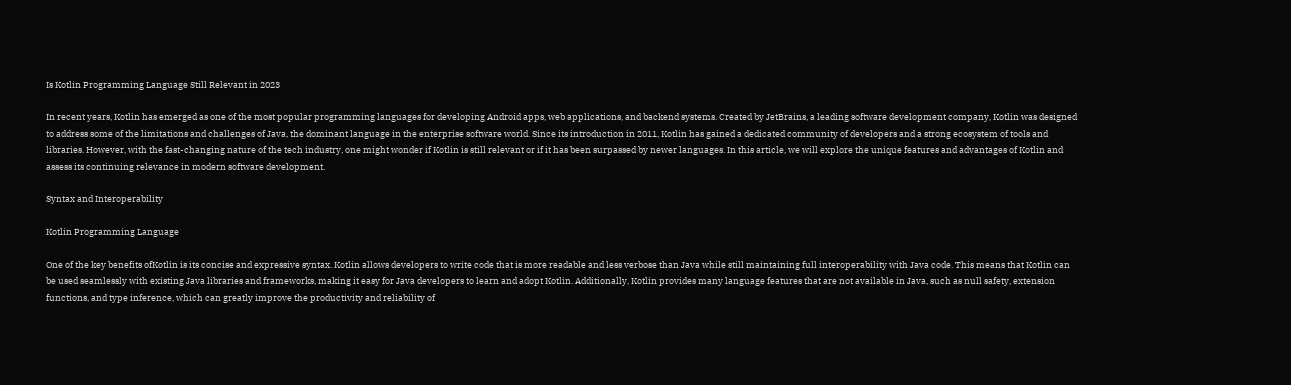Is Kotlin Programming Language Still Relevant in 2023

In recent years, Kotlin has emerged as one of the most popular programming languages for developing Android apps, web applications, and backend systems. Created by JetBrains, a leading software development company, Kotlin was designed to address some of the limitations and challenges of Java, the dominant language in the enterprise software world. Since its introduction in 2011, Kotlin has gained a dedicated community of developers and a strong ecosystem of tools and libraries. However, with the fast-changing nature of the tech industry, one might wonder if Kotlin is still relevant or if it has been surpassed by newer languages. In this article, we will explore the unique features and advantages of Kotlin and assess its continuing relevance in modern software development.

Syntax and Interoperability

Kotlin Programming Language

One of the key benefits ofKotlin is its concise and expressive syntax. Kotlin allows developers to write code that is more readable and less verbose than Java while still maintaining full interoperability with Java code. This means that Kotlin can be used seamlessly with existing Java libraries and frameworks, making it easy for Java developers to learn and adopt Kotlin. Additionally, Kotlin provides many language features that are not available in Java, such as null safety, extension functions, and type inference, which can greatly improve the productivity and reliability of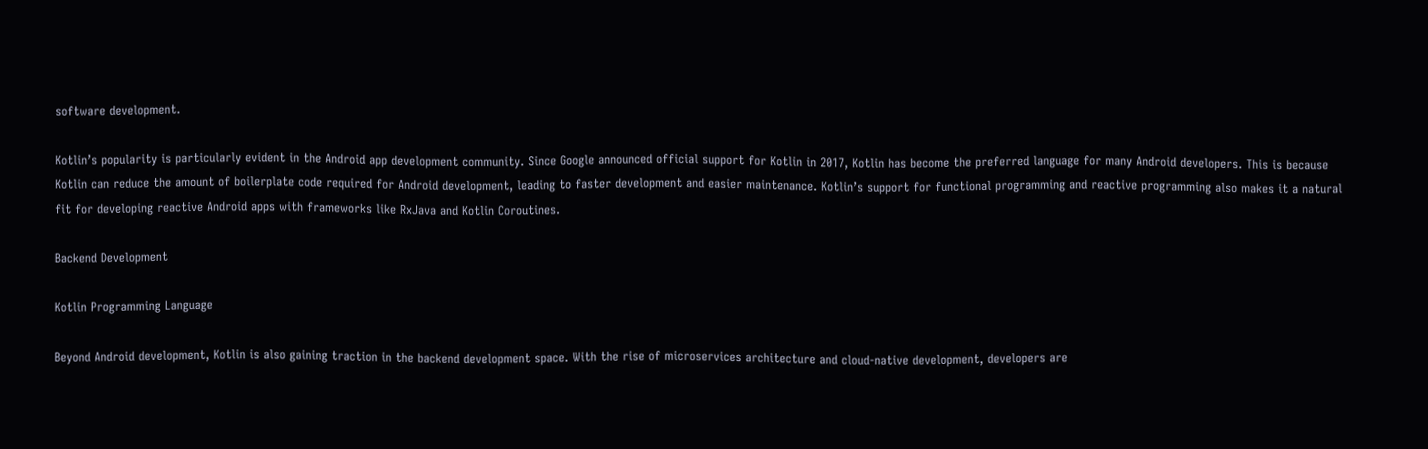software development.

Kotlin’s popularity is particularly evident in the Android app development community. Since Google announced official support for Kotlin in 2017, Kotlin has become the preferred language for many Android developers. This is because Kotlin can reduce the amount of boilerplate code required for Android development, leading to faster development and easier maintenance. Kotlin’s support for functional programming and reactive programming also makes it a natural fit for developing reactive Android apps with frameworks like RxJava and Kotlin Coroutines.

Backend Development

Kotlin Programming Language

Beyond Android development, Kotlin is also gaining traction in the backend development space. With the rise of microservices architecture and cloud-native development, developers are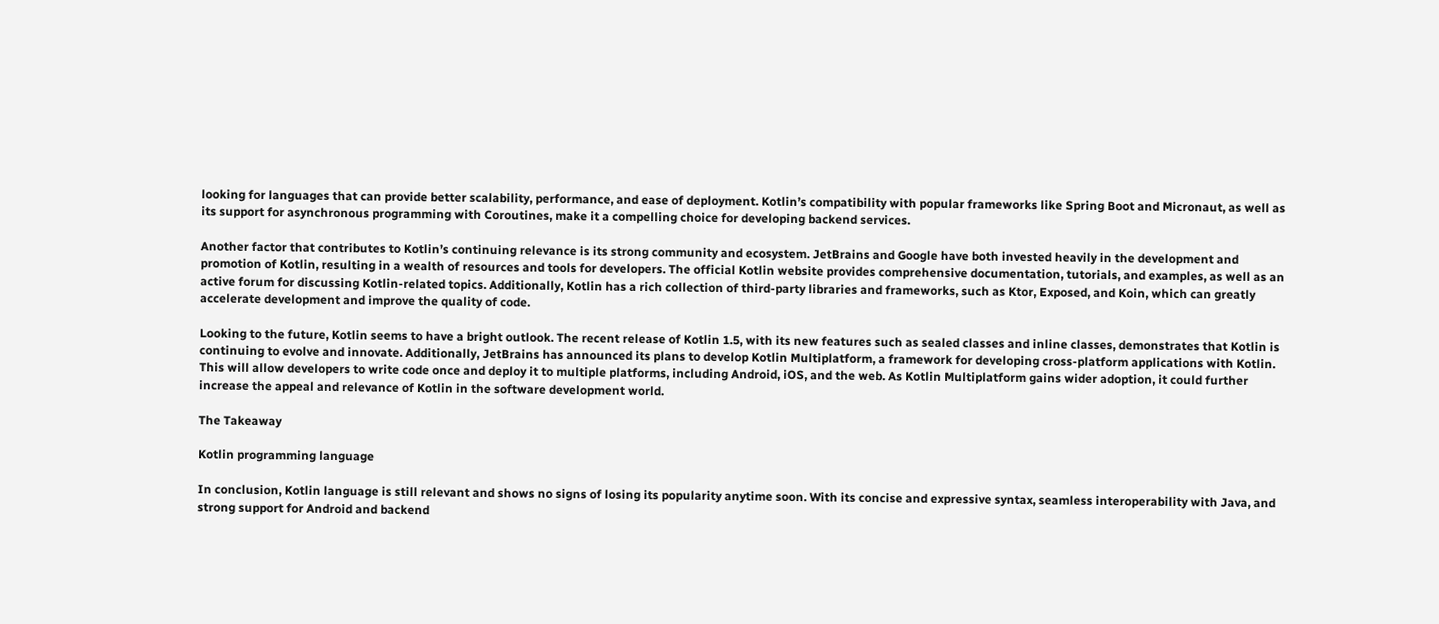looking for languages that can provide better scalability, performance, and ease of deployment. Kotlin’s compatibility with popular frameworks like Spring Boot and Micronaut, as well as its support for asynchronous programming with Coroutines, make it a compelling choice for developing backend services.

Another factor that contributes to Kotlin’s continuing relevance is its strong community and ecosystem. JetBrains and Google have both invested heavily in the development and promotion of Kotlin, resulting in a wealth of resources and tools for developers. The official Kotlin website provides comprehensive documentation, tutorials, and examples, as well as an active forum for discussing Kotlin-related topics. Additionally, Kotlin has a rich collection of third-party libraries and frameworks, such as Ktor, Exposed, and Koin, which can greatly accelerate development and improve the quality of code.

Looking to the future, Kotlin seems to have a bright outlook. The recent release of Kotlin 1.5, with its new features such as sealed classes and inline classes, demonstrates that Kotlin is continuing to evolve and innovate. Additionally, JetBrains has announced its plans to develop Kotlin Multiplatform, a framework for developing cross-platform applications with Kotlin. This will allow developers to write code once and deploy it to multiple platforms, including Android, iOS, and the web. As Kotlin Multiplatform gains wider adoption, it could further increase the appeal and relevance of Kotlin in the software development world.

The Takeaway

Kotlin programming language

In conclusion, Kotlin language is still relevant and shows no signs of losing its popularity anytime soon. With its concise and expressive syntax, seamless interoperability with Java, and strong support for Android and backend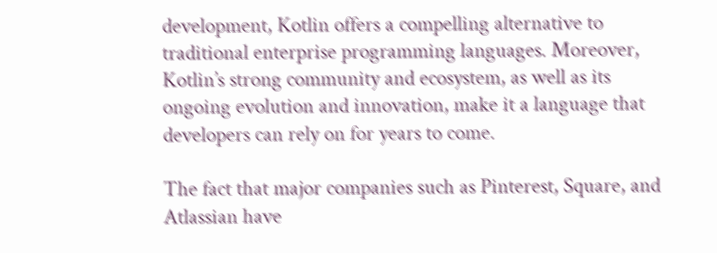development, Kotlin offers a compelling alternative to traditional enterprise programming languages. Moreover, Kotlin’s strong community and ecosystem, as well as its ongoing evolution and innovation, make it a language that developers can rely on for years to come.

The fact that major companies such as Pinterest, Square, and Atlassian have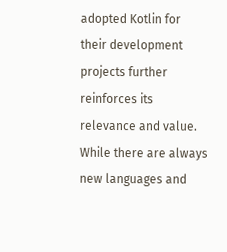adopted Kotlin for their development projects further reinforces its relevance and value. While there are always new languages and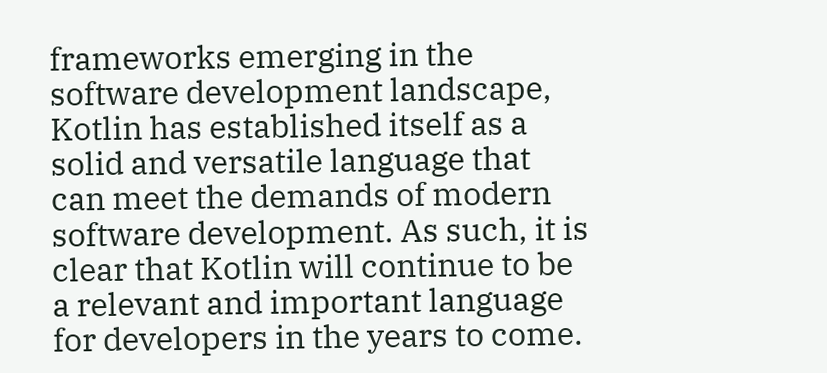frameworks emerging in the software development landscape, Kotlin has established itself as a solid and versatile language that can meet the demands of modern software development. As such, it is clear that Kotlin will continue to be a relevant and important language for developers in the years to come.